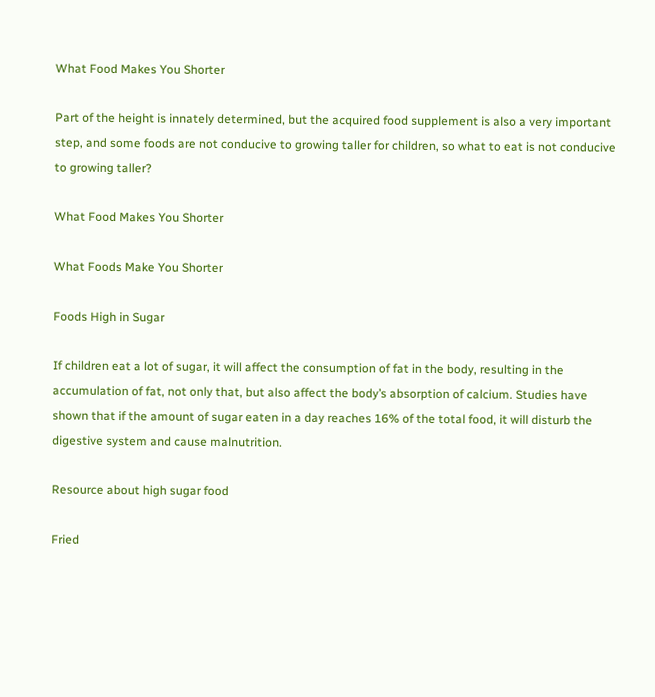What Food Makes You Shorter

Part of the height is innately determined, but the acquired food supplement is also a very important step, and some foods are not conducive to growing taller for children, so what to eat is not conducive to growing taller?

What Food Makes You Shorter

What Foods Make You Shorter

Foods High in Sugar

If children eat a lot of sugar, it will affect the consumption of fat in the body, resulting in the accumulation of fat, not only that, but also affect the body’s absorption of calcium. Studies have shown that if the amount of sugar eaten in a day reaches 16% of the total food, it will disturb the digestive system and cause malnutrition.

Resource about high sugar food

Fried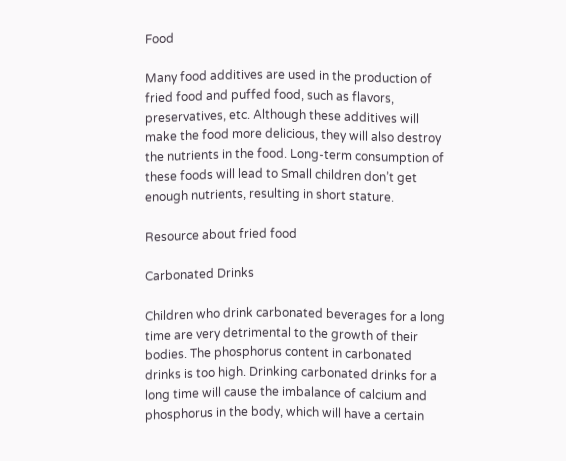Food

Many food additives are used in the production of fried food and puffed food, such as flavors, preservatives, etc. Although these additives will make the food more delicious, they will also destroy the nutrients in the food. Long-term consumption of these foods will lead to Small children don’t get enough nutrients, resulting in short stature.

Resource about fried food

Carbonated Drinks

Children who drink carbonated beverages for a long time are very detrimental to the growth of their bodies. The phosphorus content in carbonated drinks is too high. Drinking carbonated drinks for a long time will cause the imbalance of calcium and phosphorus in the body, which will have a certain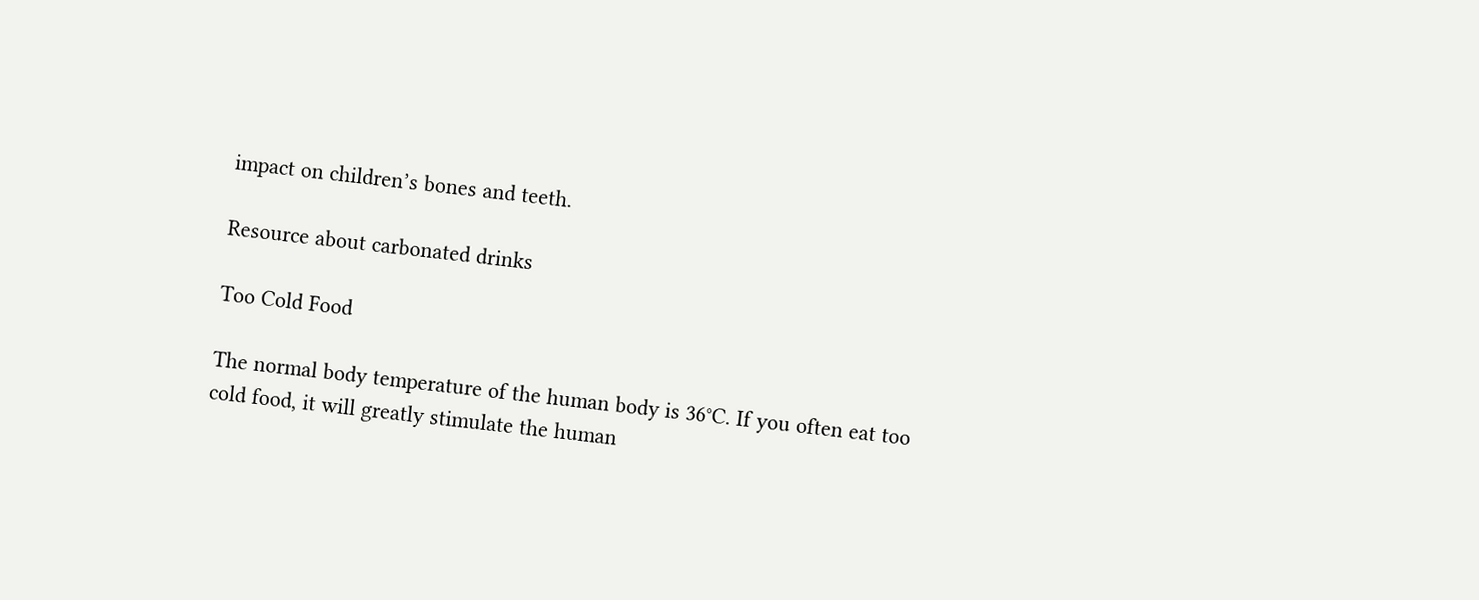impact on children’s bones and teeth.

Resource about carbonated drinks

Too Cold Food

The normal body temperature of the human body is 36°C. If you often eat too cold food, it will greatly stimulate the human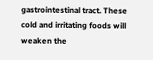gastrointestinal tract. These cold and irritating foods will weaken the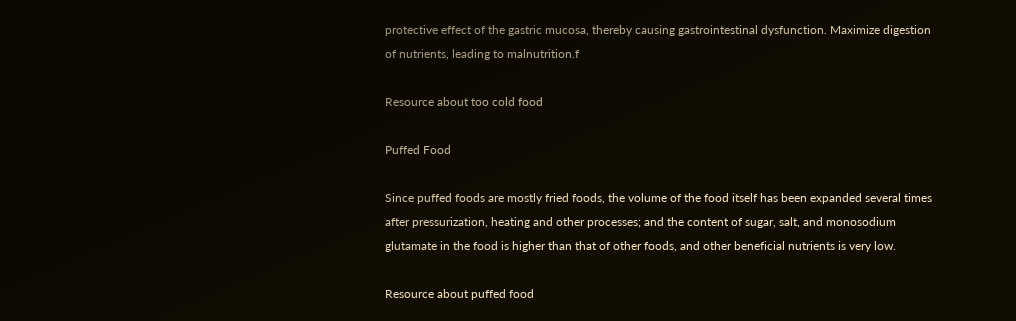protective effect of the gastric mucosa, thereby causing gastrointestinal dysfunction. Maximize digestion of nutrients, leading to malnutrition.f

Resource about too cold food

Puffed Food

Since puffed foods are mostly fried foods, the volume of the food itself has been expanded several times after pressurization, heating and other processes; and the content of sugar, salt, and monosodium glutamate in the food is higher than that of other foods, and other beneficial nutrients is very low.

Resource about puffed food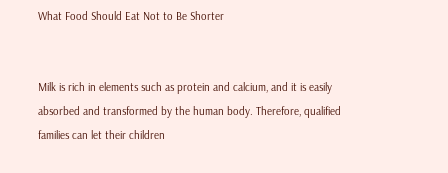What Food Should Eat Not to Be Shorter


Milk is rich in elements such as protein and calcium, and it is easily absorbed and transformed by the human body. Therefore, qualified families can let their children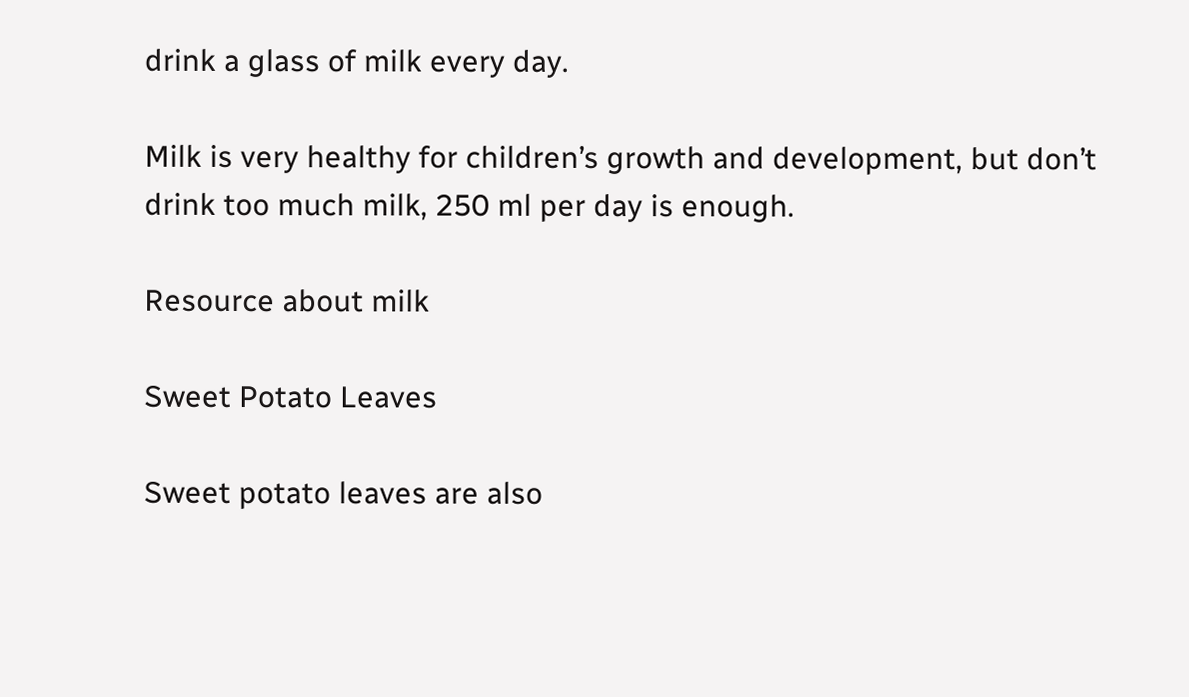drink a glass of milk every day.

Milk is very healthy for children’s growth and development, but don’t drink too much milk, 250 ml per day is enough.

Resource about milk

Sweet Potato Leaves

Sweet potato leaves are also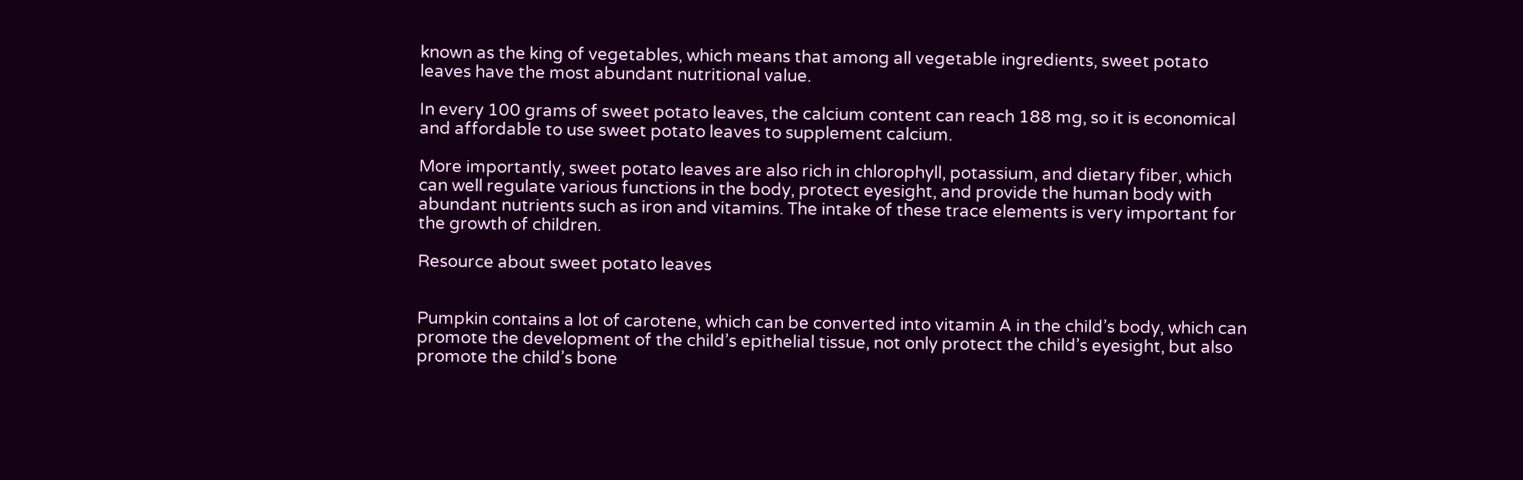known as the king of vegetables, which means that among all vegetable ingredients, sweet potato leaves have the most abundant nutritional value.

In every 100 grams of sweet potato leaves, the calcium content can reach 188 mg, so it is economical and affordable to use sweet potato leaves to supplement calcium.

More importantly, sweet potato leaves are also rich in chlorophyll, potassium, and dietary fiber, which can well regulate various functions in the body, protect eyesight, and provide the human body with abundant nutrients such as iron and vitamins. The intake of these trace elements is very important for the growth of children.

Resource about sweet potato leaves


Pumpkin contains a lot of carotene, which can be converted into vitamin A in the child’s body, which can promote the development of the child’s epithelial tissue, not only protect the child’s eyesight, but also promote the child’s bone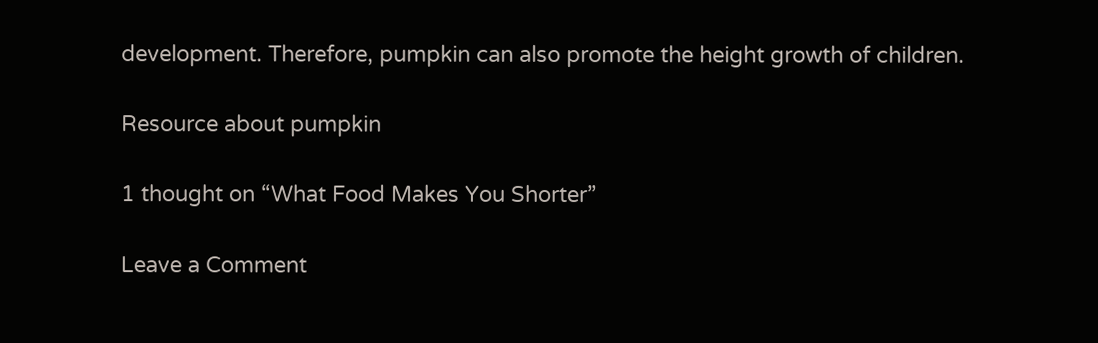development. Therefore, pumpkin can also promote the height growth of children.

Resource about pumpkin

1 thought on “What Food Makes You Shorter”

Leave a Comment